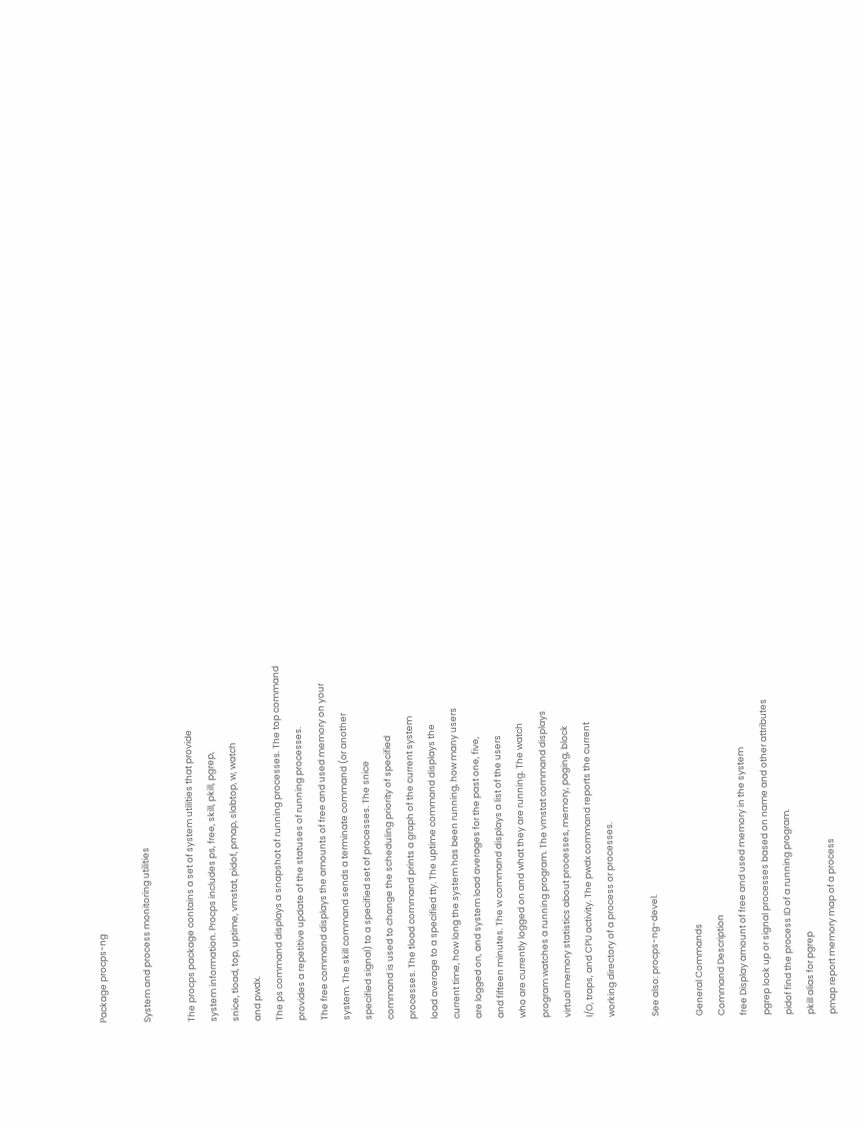Package procps-ng

System and process monitoring utilities

The procps package contains a set of system utilities that provide
system information. Procps includes ps, free, skill, pkill, pgrep,
snice, tload, top, uptime, vmstat, pidof, pmap, slabtop, w, watch
and pwdx.
The ps command displays a snapshot of running processes. The top command
provides a repetitive update of the statuses of running processes.
The free command displays the amounts of free and used memory on your
system. The skill command sends a terminate command (or another
specified signal) to a specified set of processes. The snice
command is used to change the scheduling priority of specified
processes. The tload command prints a graph of the current system
load average to a specified tty. The uptime command displays the
current time, how long the system has been running, how many users
are logged on, and system load averages for the past one, five,
and fifteen minutes. The w command displays a list of the users
who are currently logged on and what they are running. The watch
program watches a running program. The vmstat command displays
virtual memory statistics about processes, memory, paging, block
I/O, traps, and CPU activity. The pwdx command reports the current
working directory of a process or processes.

See also: procps-ng-devel.

General Commands
Command Description
free Display amount of free and used memory in the system
pgrep look up or signal processes based on name and other attributes
pidof find the process ID of a running program.
pkill alias for pgrep
pmap report memory map of a process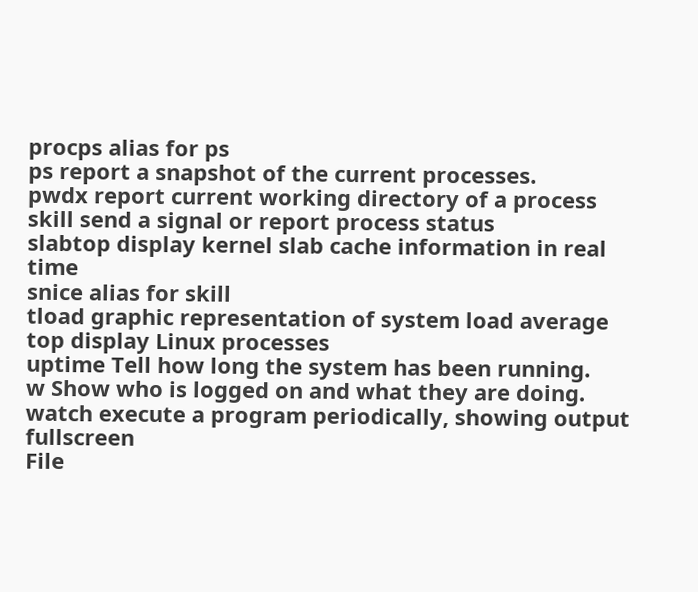procps alias for ps
ps report a snapshot of the current processes.
pwdx report current working directory of a process
skill send a signal or report process status
slabtop display kernel slab cache information in real time
snice alias for skill
tload graphic representation of system load average
top display Linux processes
uptime Tell how long the system has been running.
w Show who is logged on and what they are doing.
watch execute a program periodically, showing output fullscreen
File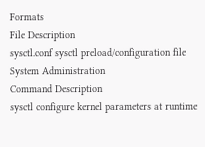Formats
File Description
sysctl.conf sysctl preload/configuration file
System Administration
Command Description
sysctl configure kernel parameters at runtime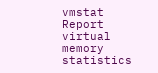vmstat Report virtual memory statistics